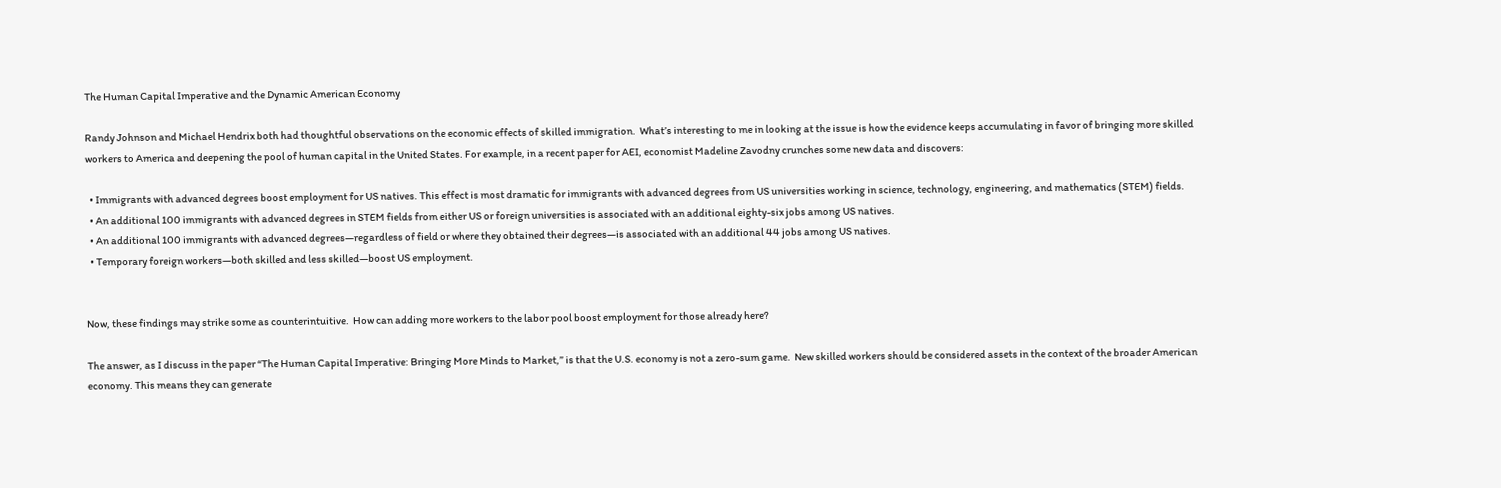The Human Capital Imperative and the Dynamic American Economy

Randy Johnson and Michael Hendrix both had thoughtful observations on the economic effects of skilled immigration.  What’s interesting to me in looking at the issue is how the evidence keeps accumulating in favor of bringing more skilled workers to America and deepening the pool of human capital in the United States. For example, in a recent paper for AEI, economist Madeline Zavodny crunches some new data and discovers:

  • Immigrants with advanced degrees boost employment for US natives. This effect is most dramatic for immigrants with advanced degrees from US universities working in science, technology, engineering, and mathematics (STEM) fields.
  • An additional 100 immigrants with advanced degrees in STEM fields from either US or foreign universities is associated with an additional eighty-six jobs among US natives.
  • An additional 100 immigrants with advanced degrees—regardless of field or where they obtained their degrees—is associated with an additional 44 jobs among US natives.
  • Temporary foreign workers—both skilled and less skilled—boost US employment.


Now, these findings may strike some as counterintuitive.  How can adding more workers to the labor pool boost employment for those already here?

The answer, as I discuss in the paper “The Human Capital Imperative: Bringing More Minds to Market,” is that the U.S. economy is not a zero-sum game.  New skilled workers should be considered assets in the context of the broader American economy. This means they can generate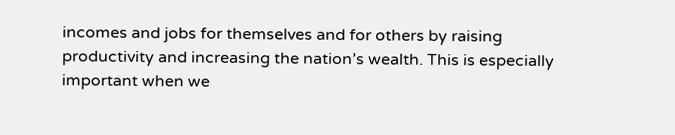incomes and jobs for themselves and for others by raising productivity and increasing the nation’s wealth. This is especially important when we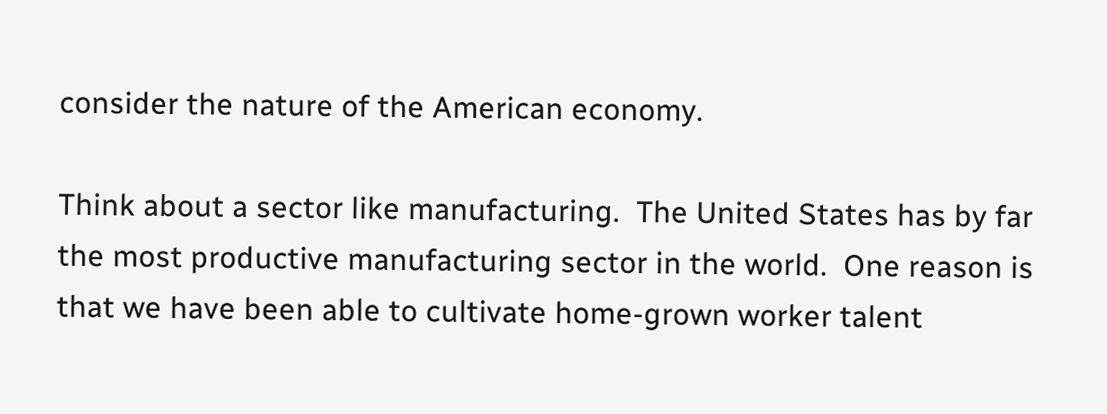consider the nature of the American economy.

Think about a sector like manufacturing.  The United States has by far the most productive manufacturing sector in the world.  One reason is that we have been able to cultivate home-grown worker talent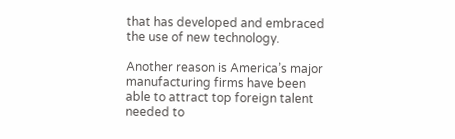that has developed and embraced the use of new technology.

Another reason is America’s major manufacturing firms have been able to attract top foreign talent needed to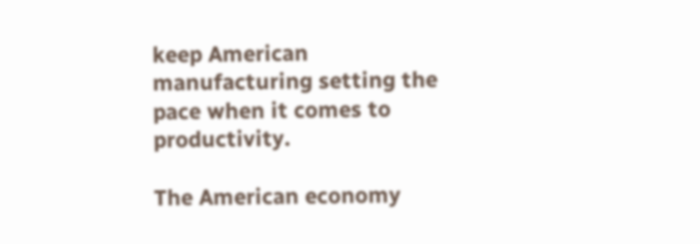keep American manufacturing setting the pace when it comes to productivity.

The American economy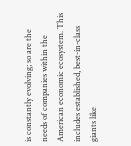is constantly evolving; so are the needs of companies within the American economic ecosystem. This includes established, best-in-class giants like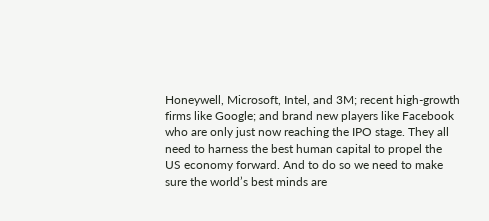Honeywell, Microsoft, Intel, and 3M; recent high-growth firms like Google; and brand new players like Facebook who are only just now reaching the IPO stage. They all need to harness the best human capital to propel the US economy forward. And to do so we need to make sure the world’s best minds are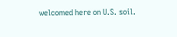welcomed here on U.S. soil.